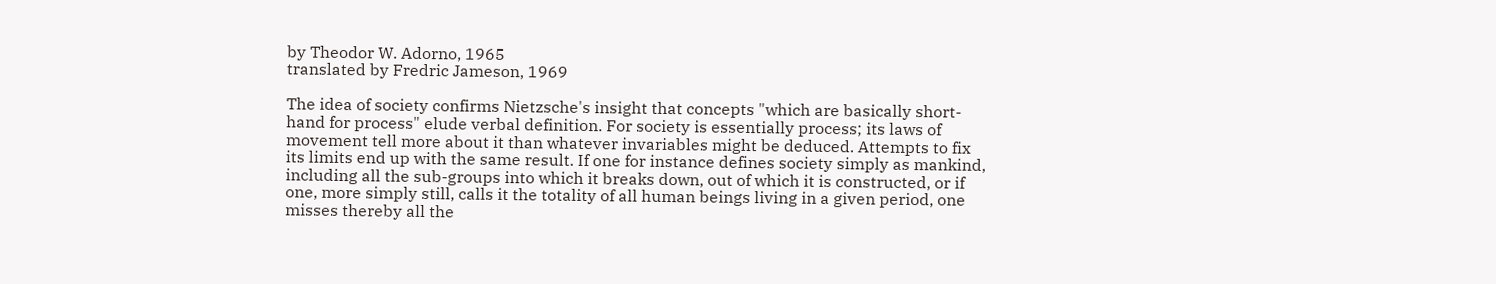by Theodor W. Adorno, 1965
translated by Fredric Jameson, 1969

The idea of society confirms Nietzsche's insight that concepts "which are basically short-hand for process" elude verbal definition. For society is essentially process; its laws of movement tell more about it than whatever invariables might be deduced. Attempts to fix its limits end up with the same result. If one for instance defines society simply as mankind, including all the sub-groups into which it breaks down, out of which it is constructed, or if one, more simply still, calls it the totality of all human beings living in a given period, one misses thereby all the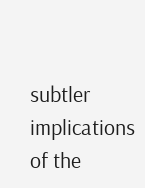subtler implications of the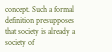concept. Such a formal definition presupposes that society is already a society of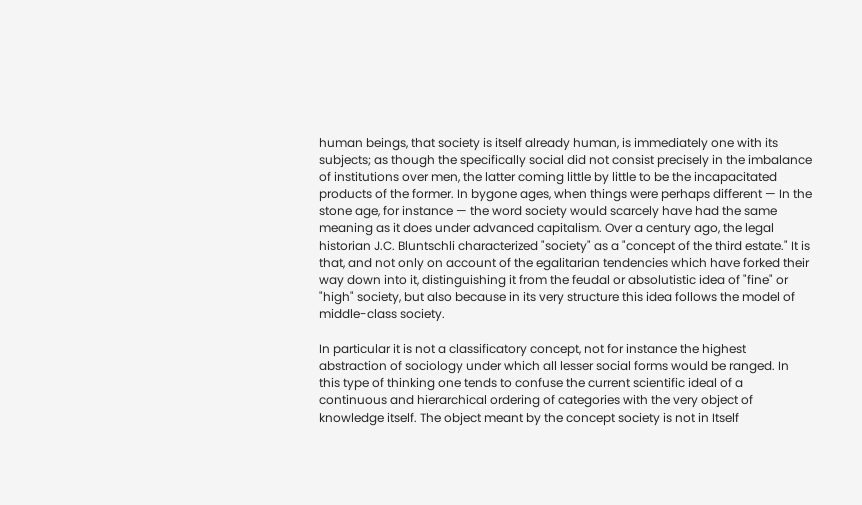human beings, that society is itself already human, is immediately one with its subjects; as though the specifically social did not consist precisely in the imbalance of institutions over men, the latter coming little by little to be the incapacitated products of the former. In bygone ages, when things were perhaps different — In the stone age, for instance — the word society would scarcely have had the same meaning as it does under advanced capitalism. Over a century ago, the legal historian J.C. Bluntschli characterized "society" as a "concept of the third estate." It is that, and not only on account of the egalitarian tendencies which have forked their way down into it, distinguishing it from the feudal or absolutistic idea of "fine" or "high" society, but also because in its very structure this idea follows the model of middle-class society.

In particular it is not a classificatory concept, not for instance the highest abstraction of sociology under which all lesser social forms would be ranged. In this type of thinking one tends to confuse the current scientific ideal of a continuous and hierarchical ordering of categories with the very object of knowledge itself. The object meant by the concept society is not in Itself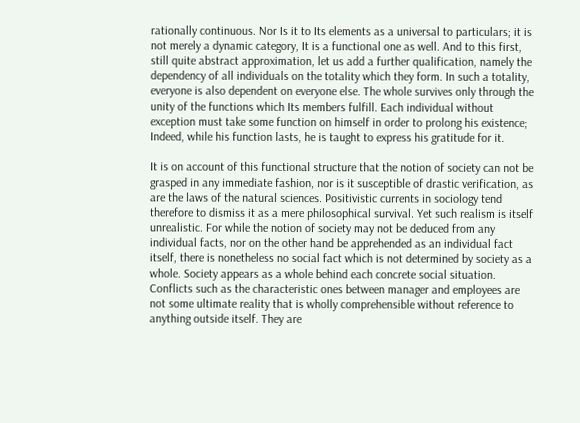rationally continuous. Nor Is it to Its elements as a universal to particulars; it is not merely a dynamic category, It is a functional one as well. And to this first, still quite abstract approximation, let us add a further qualification, namely the dependency of all individuals on the totality which they form. In such a totality, everyone is also dependent on everyone else. The whole survives only through the unity of the functions which Its members fulfill. Each individual without exception must take some function on himself in order to prolong his existence; Indeed, while his function lasts, he is taught to express his gratitude for it.

It is on account of this functional structure that the notion of society can not be grasped in any immediate fashion, nor is it susceptible of drastic verification, as are the laws of the natural sciences. Positivistic currents in sociology tend therefore to dismiss it as a mere philosophical survival. Yet such realism is itself unrealistic. For while the notion of society may not be deduced from any individual facts, nor on the other hand be apprehended as an individual fact itself, there is nonetheless no social fact which is not determined by society as a whole. Society appears as a whole behind each concrete social situation. Conflicts such as the characteristic ones between manager and employees are not some ultimate reality that is wholly comprehensible without reference to anything outside itself. They are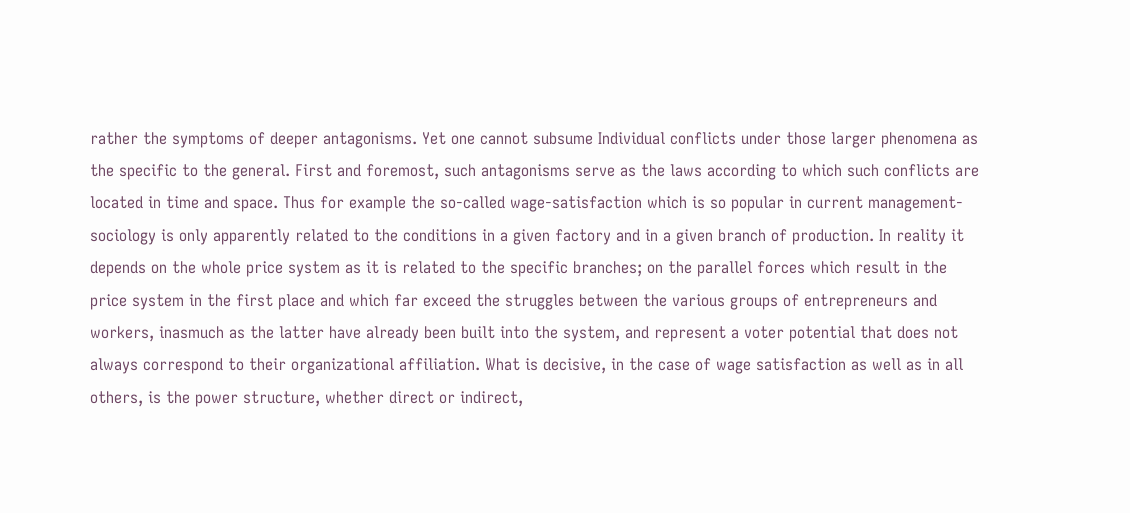rather the symptoms of deeper antagonisms. Yet one cannot subsume Individual conflicts under those larger phenomena as the specific to the general. First and foremost, such antagonisms serve as the laws according to which such conflicts are located in time and space. Thus for example the so-called wage-satisfaction which is so popular in current management-sociology is only apparently related to the conditions in a given factory and in a given branch of production. In reality it depends on the whole price system as it is related to the specific branches; on the parallel forces which result in the price system in the first place and which far exceed the struggles between the various groups of entrepreneurs and workers, inasmuch as the latter have already been built into the system, and represent a voter potential that does not always correspond to their organizational affiliation. What is decisive, in the case of wage satisfaction as well as in all others, is the power structure, whether direct or indirect,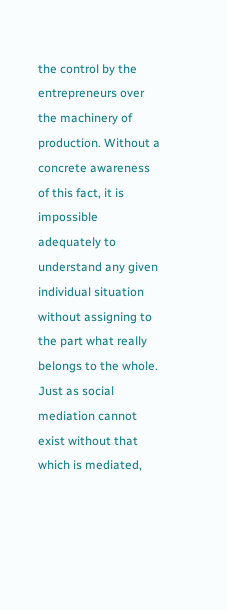the control by the entrepreneurs over the machinery of production. Without a concrete awareness of this fact, it is impossible adequately to understand any given individual situation without assigning to the part what really belongs to the whole. Just as social mediation cannot exist without that which is mediated,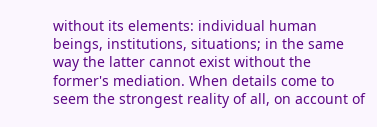without its elements: individual human beings, institutions, situations; in the same way the latter cannot exist without the former's mediation. When details come to seem the strongest reality of all, on account of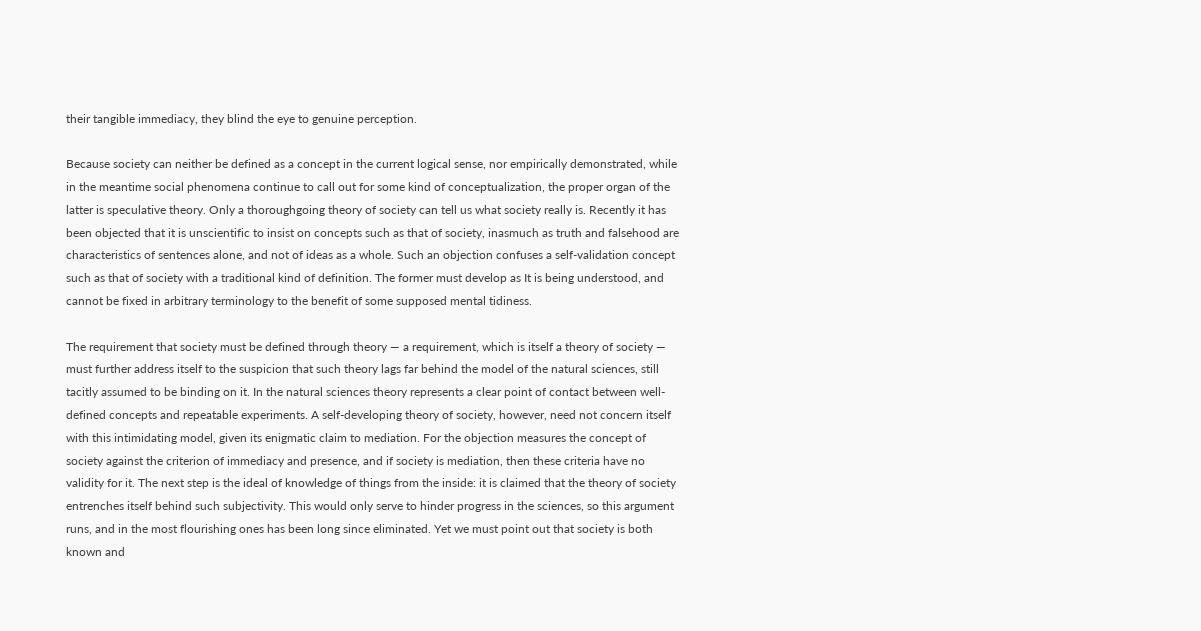their tangible immediacy, they blind the eye to genuine perception.

Because society can neither be defined as a concept in the current logical sense, nor empirically demonstrated, while in the meantime social phenomena continue to call out for some kind of conceptualization, the proper organ of the latter is speculative theory. Only a thoroughgoing theory of society can tell us what society really is. Recently it has been objected that it is unscientific to insist on concepts such as that of society, inasmuch as truth and falsehood are characteristics of sentences alone, and not of ideas as a whole. Such an objection confuses a self-validation concept such as that of society with a traditional kind of definition. The former must develop as It is being understood, and cannot be fixed in arbitrary terminology to the benefit of some supposed mental tidiness.

The requirement that society must be defined through theory — a requirement, which is itself a theory of society — must further address itself to the suspicion that such theory lags far behind the model of the natural sciences, still tacitly assumed to be binding on it. In the natural sciences theory represents a clear point of contact between well-defined concepts and repeatable experiments. A self-developing theory of society, however, need not concern itself with this intimidating model, given its enigmatic claim to mediation. For the objection measures the concept of society against the criterion of immediacy and presence, and if society is mediation, then these criteria have no validity for it. The next step is the ideal of knowledge of things from the inside: it is claimed that the theory of society entrenches itself behind such subjectivity. This would only serve to hinder progress in the sciences, so this argument runs, and in the most flourishing ones has been long since eliminated. Yet we must point out that society is both known and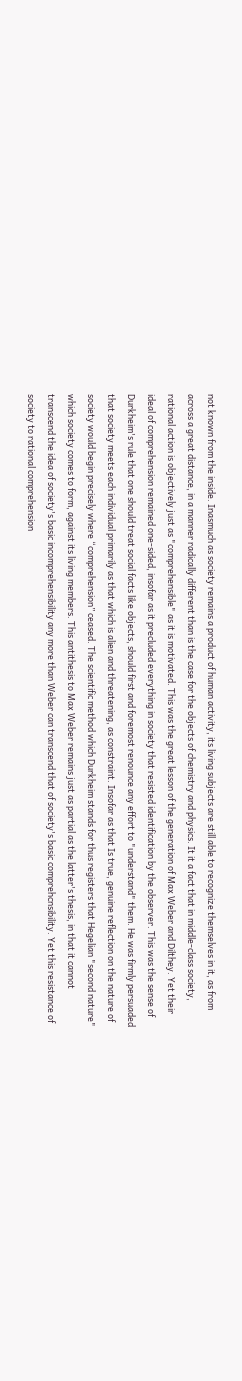not known from the inside. Inasmuch as society remains a product of human activity, its living subjects are still able to recognize themselves in it, as from across a great distance, in a manner radically different than is the case for the objects of chemistry and physics. It it a fact that in middle-class society, rational action is objectively just as "comprehensible" as it is motivated. This was the great lesson of the generation of Max Weber and Dilthey. Yet their ideal of comprehension remained one-sided, insofar as it precluded everything in society that resisted identification by the observer. This was the sense of Durkheim's rule that one should treat social facts like objects, should first and foremost renounce any effort to "understand" them. He was firmly persuaded that society meets each individual primarily as that which is alien and threatening, as constraint. Insofar as that Is true, genuine reflection on the nature of society would begin precisely where “comprehension” ceased. The scientific method which Durkheim stands for thus registers that Hegelian "second nature" which society comes to form, against its living members. This antithesis to Max Weber remains just as partial as the latter's thesis, in that it cannot transcend the idea of society's basic incomprehensibility any more than Weber can transcend that of society's basic comprehcnsibility. Yet this resistance of society to rational comprehension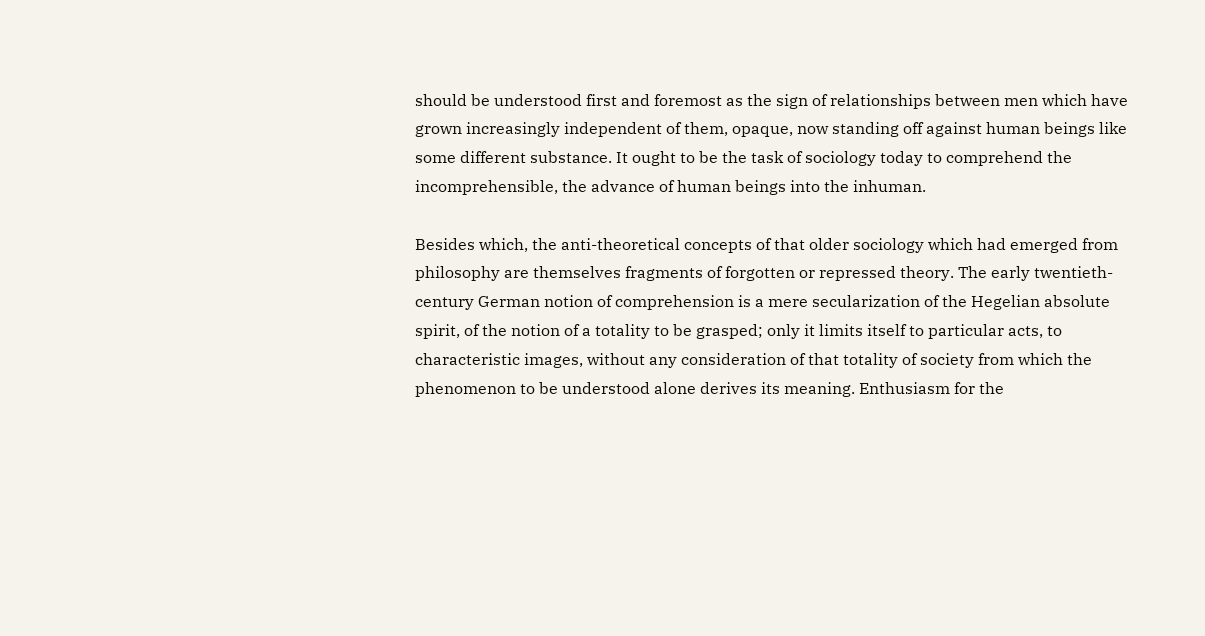should be understood first and foremost as the sign of relationships between men which have grown increasingly independent of them, opaque, now standing off against human beings like some different substance. It ought to be the task of sociology today to comprehend the incomprehensible, the advance of human beings into the inhuman.

Besides which, the anti-theoretical concepts of that older sociology which had emerged from philosophy are themselves fragments of forgotten or repressed theory. The early twentieth-century German notion of comprehension is a mere secularization of the Hegelian absolute spirit, of the notion of a totality to be grasped; only it limits itself to particular acts, to characteristic images, without any consideration of that totality of society from which the phenomenon to be understood alone derives its meaning. Enthusiasm for the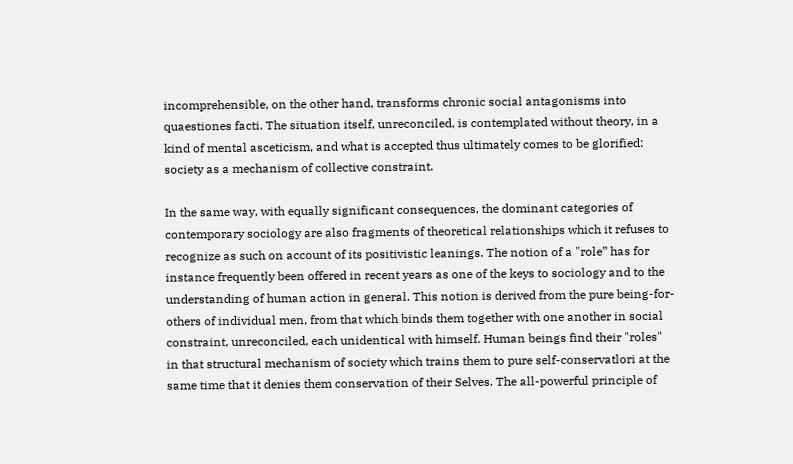incomprehensible, on the other hand, transforms chronic social antagonisms into quaestiones facti. The situation itself, unreconciled, is contemplated without theory, in a kind of mental asceticism, and what is accepted thus ultimately comes to be glorified: society as a mechanism of collective constraint.

In the same way, with equally significant consequences, the dominant categories of contemporary sociology are also fragments of theoretical relationships which it refuses to recognize as such on account of its positivistic leanings. The notion of a "role” has for instance frequently been offered in recent years as one of the keys to sociology and to the understanding of human action in general. This notion is derived from the pure being-for-others of individual men, from that which binds them together with one another in social constraint, unreconciled, each unidentical with himself. Human beings find their "roles" in that structural mechanism of society which trains them to pure self-conservatlori at the same time that it denies them conservation of their Selves. The all-powerful principle of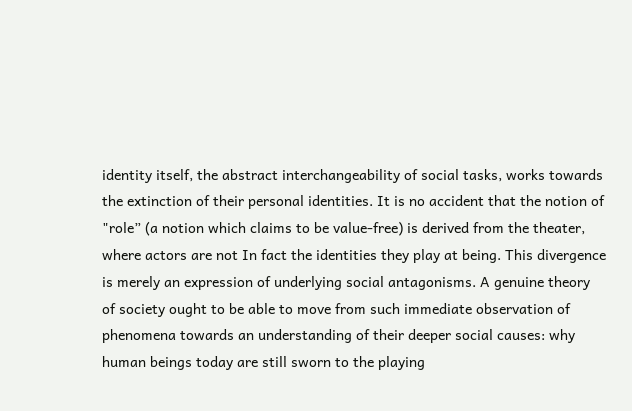identity itself, the abstract interchangeability of social tasks, works towards the extinction of their personal identities. It is no accident that the notion of "role” (a notion which claims to be value-free) is derived from the theater, where actors are not In fact the identities they play at being. This divergence is merely an expression of underlying social antagonisms. A genuine theory of society ought to be able to move from such immediate observation of phenomena towards an understanding of their deeper social causes: why human beings today are still sworn to the playing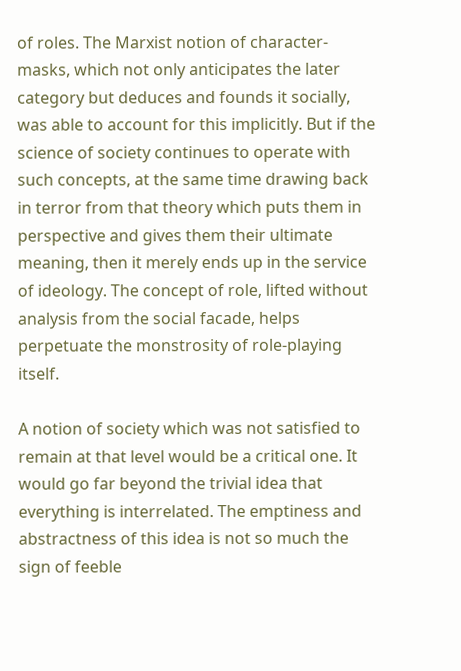of roles. The Marxist notion of character-masks, which not only anticipates the later category but deduces and founds it socially, was able to account for this implicitly. But if the science of society continues to operate with such concepts, at the same time drawing back in terror from that theory which puts them in perspective and gives them their ultimate meaning, then it merely ends up in the service of ideology. The concept of role, lifted without analysis from the social facade, helps perpetuate the monstrosity of role-playing itself.

A notion of society which was not satisfied to remain at that level would be a critical one. It would go far beyond the trivial idea that everything is interrelated. The emptiness and abstractness of this idea is not so much the sign of feeble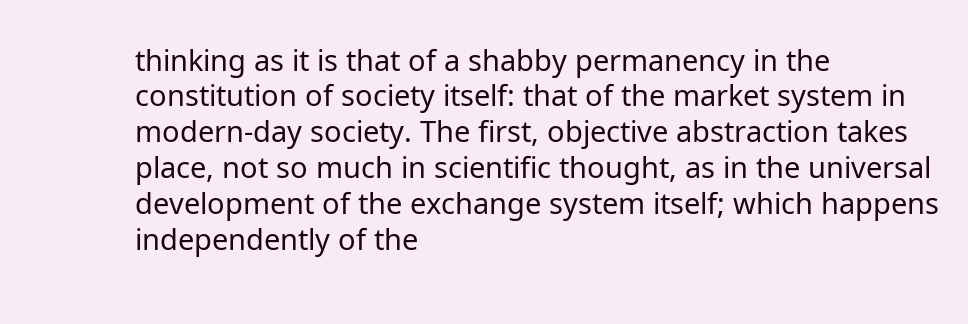thinking as it is that of a shabby permanency in the constitution of society itself: that of the market system in modern-day society. The first, objective abstraction takes place, not so much in scientific thought, as in the universal development of the exchange system itself; which happens independently of the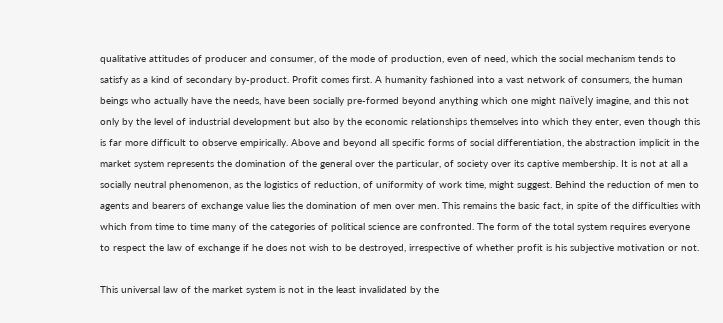qualitative attitudes of producer and consumer, of the mode of production, even of need, which the social mechanism tends to satisfy as a kind of secondary by-product. Profit comes first. A humanity fashioned into a vast network of consumers, the human beings who actually have the needs, have been socially pre-formed beyond anything which one might naïvely imagine, and this not only by the level of industrial development but also by the economic relationships themselves into which they enter, even though this is far more difficult to observe empirically. Above and beyond all specific forms of social differentiation, the abstraction implicit in the market system represents the domination of the general over the particular, of society over its captive membership. It is not at all a socially neutral phenomenon, as the logistics of reduction, of uniformity of work time, might suggest. Behind the reduction of men to agents and bearers of exchange value lies the domination of men over men. This remains the basic fact, in spite of the difficulties with which from time to time many of the categories of political science are confronted. The form of the total system requires everyone to respect the law of exchange if he does not wish to be destroyed, irrespective of whether profit is his subjective motivation or not.

This universal law of the market system is not in the least invalidated by the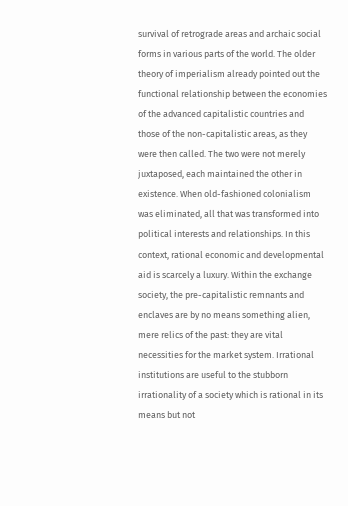survival of retrograde areas and archaic social forms in various parts of the world. The older theory of imperialism already pointed out the functional relationship between the economies of the advanced capitalistic countries and those of the non-capitalistic areas, as they were then called. The two were not merely juxtaposed, each maintained the other in existence. When old-fashioned colonialism was eliminated, all that was transformed into political interests and relationships. In this context, rational economic and developmental aid is scarcely a luxury. Within the exchange society, the pre-capitalistic remnants and enclaves are by no means something alien, mere relics of the past: they are vital necessities for the market system. Irrational institutions are useful to the stubborn irrationality of a society which is rational in its means but not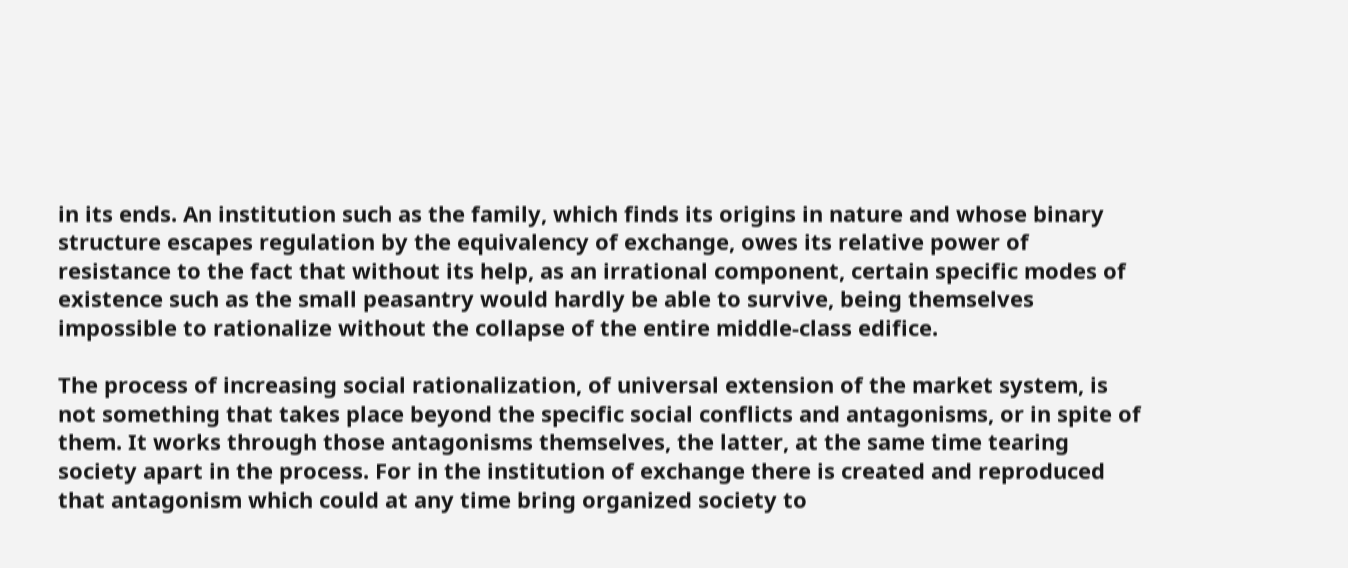in its ends. An institution such as the family, which finds its origins in nature and whose binary structure escapes regulation by the equivalency of exchange, owes its relative power of resistance to the fact that without its help, as an irrational component, certain specific modes of existence such as the small peasantry would hardly be able to survive, being themselves impossible to rationalize without the collapse of the entire middle-class edifice.

The process of increasing social rationalization, of universal extension of the market system, is not something that takes place beyond the specific social conflicts and antagonisms, or in spite of them. It works through those antagonisms themselves, the latter, at the same time tearing society apart in the process. For in the institution of exchange there is created and reproduced that antagonism which could at any time bring organized society to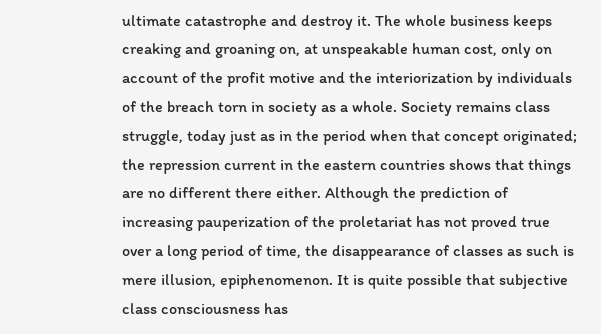ultimate catastrophe and destroy it. The whole business keeps creaking and groaning on, at unspeakable human cost, only on account of the profit motive and the interiorization by individuals of the breach torn in society as a whole. Society remains class struggle, today just as in the period when that concept originated; the repression current in the eastern countries shows that things are no different there either. Although the prediction of increasing pauperization of the proletariat has not proved true over a long period of time, the disappearance of classes as such is mere illusion, epiphenomenon. It is quite possible that subjective class consciousness has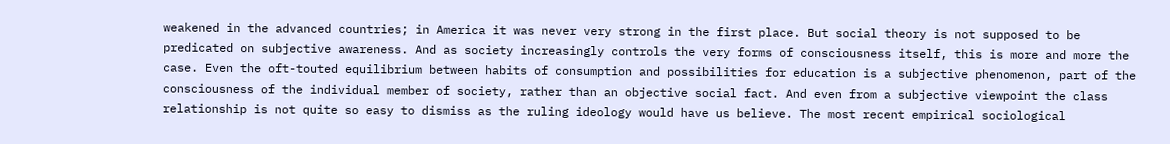weakened in the advanced countries; in America it was never very strong in the first place. But social theory is not supposed to be predicated on subjective awareness. And as society increasingly controls the very forms of consciousness itself, this is more and more the case. Even the oft-touted equilibrium between habits of consumption and possibilities for education is a subjective phenomenon, part of the consciousness of the individual member of society, rather than an objective social fact. And even from a subjective viewpoint the class relationship is not quite so easy to dismiss as the ruling ideology would have us believe. The most recent empirical sociological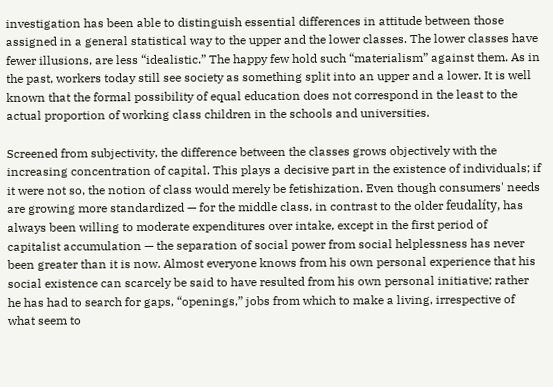investigation has been able to distinguish essential differences in attitude between those assigned in a general statistical way to the upper and the lower classes. The lower classes have fewer illusions, are less “idealistic.” The happy few hold such “materialism” against them. As in the past, workers today still see society as something split into an upper and a lower. It is well known that the formal possibility of equal education does not correspond in the least to the actual proportion of working class children in the schools and universities.

Screened from subjectivity, the difference between the classes grows objectively with the increasing concentration of capital. This plays a decisive part in the existence of individuals; if it were not so, the notion of class would merely be fetishization. Even though consumers' needs are growing more standardized — for the middle class, in contrast to the older feudalíty, has always been willing to moderate expenditures over intake, except in the first period of capitalist accumulation — the separation of social power from social helplessness has never been greater than it is now. Almost everyone knows from his own personal experience that his social existence can scarcely be said to have resulted from his own personal initiative; rather he has had to search for gaps, “openings,” jobs from which to make a living, irrespective of what seem to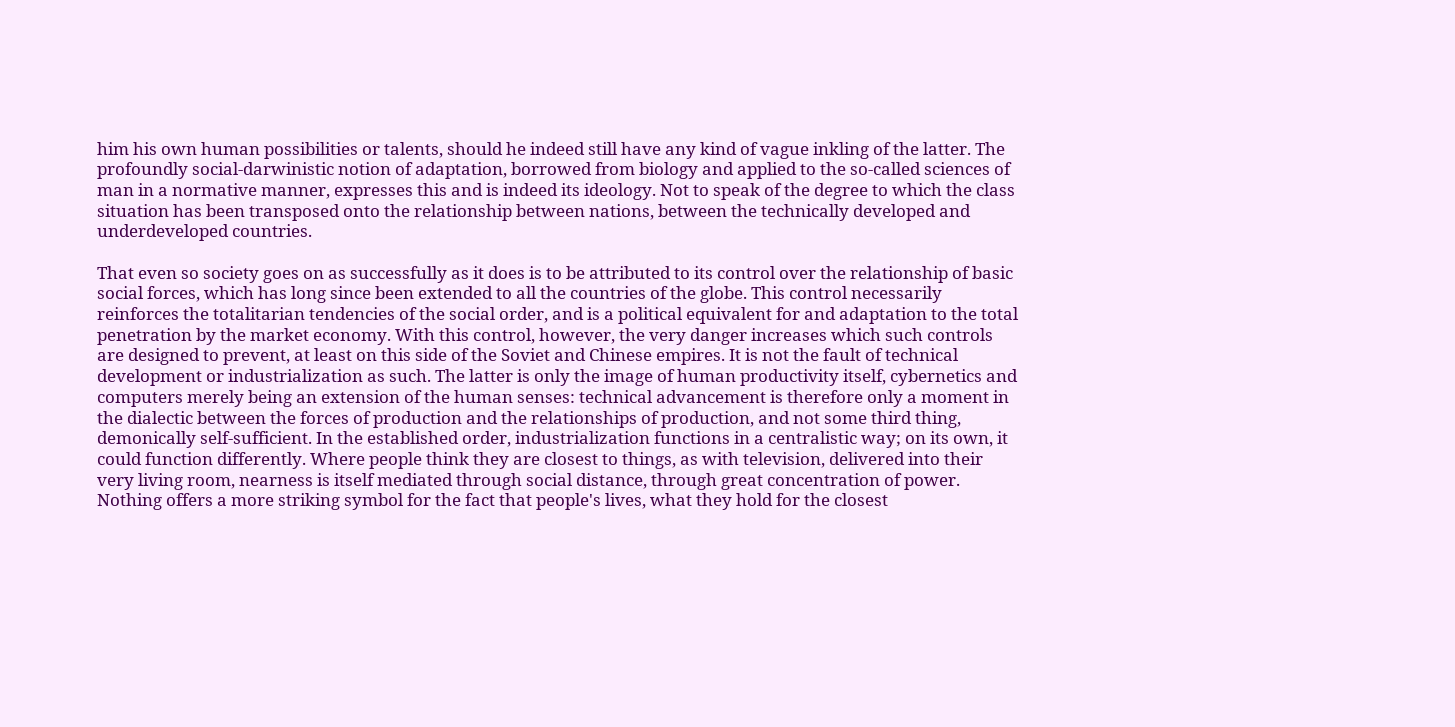him his own human possibilities or talents, should he indeed still have any kind of vague inkling of the latter. The profoundly social-darwinistic notion of adaptation, borrowed from biology and applied to the so-called sciences of man in a normative manner, expresses this and is indeed its ideology. Not to speak of the degree to which the class situation has been transposed onto the relationship between nations, between the technically developed and underdeveloped countries.

That even so society goes on as successfully as it does is to be attributed to its control over the relationship of basic social forces, which has long since been extended to all the countries of the globe. This control necessarily reinforces the totalitarian tendencies of the social order, and is a political equivalent for and adaptation to the total penetration by the market economy. With this control, however, the very danger increases which such controls are designed to prevent, at least on this side of the Soviet and Chinese empires. It is not the fault of technical development or industrialization as such. The latter is only the image of human productivity itself, cybernetics and computers merely being an extension of the human senses: technical advancement is therefore only a moment in the dialectic between the forces of production and the relationships of production, and not some third thing, demonically self-sufficient. In the established order, industrialization functions in a centralistic way; on its own, it could function differently. Where people think they are closest to things, as with television, delivered into their very living room, nearness is itself mediated through social distance, through great concentration of power. Nothing offers a more striking symbol for the fact that people's lives, what they hold for the closest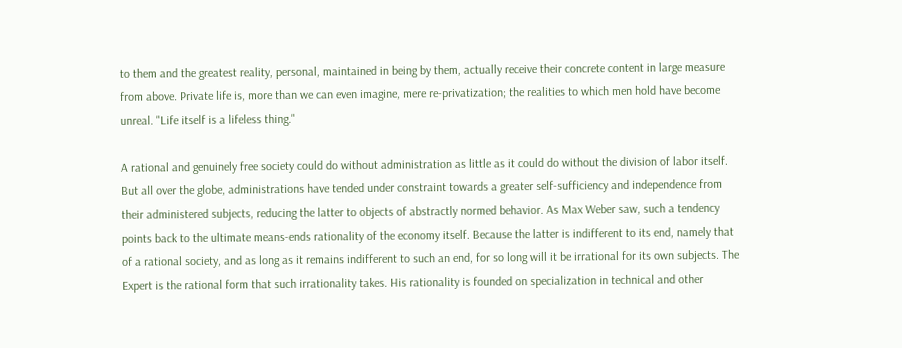to them and the greatest reality, personal, maintained in being by them, actually receive their concrete content in large measure from above. Private life is, more than we can even imagine, mere re-privatization; the realities to which men hold have become unreal. "Life itself is a lifeless thing."

A rational and genuinely free society could do without administration as little as it could do without the division of labor itself. But all over the globe, administrations have tended under constraint towards a greater self-sufficiency and independence from their administered subjects, reducing the latter to objects of abstractly normed behavior. As Max Weber saw, such a tendency points back to the ultimate means-ends rationality of the economy itself. Because the latter is indifferent to its end, namely that of a rational society, and as long as it remains indifferent to such an end, for so long will it be irrational for its own subjects. The Expert is the rational form that such irrationality takes. His rationality is founded on specialization in technical and other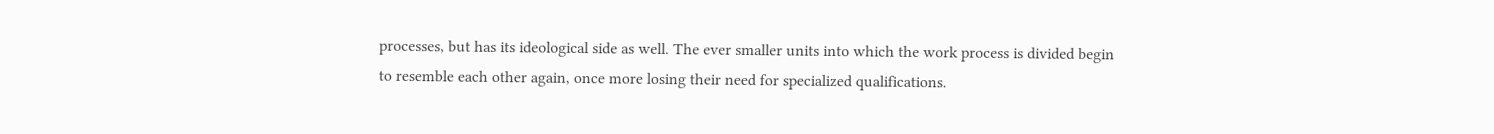processes, but has its ideological side as well. The ever smaller units into which the work process is divided begin to resemble each other again, once more losing their need for specialized qualifications.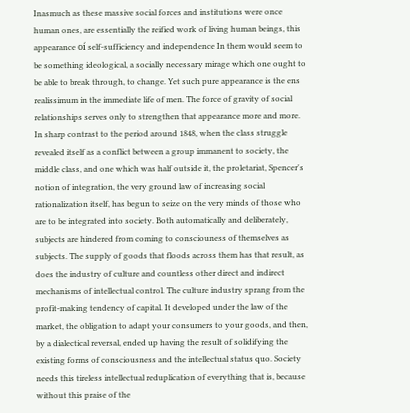Inasmuch as these massive social forces and institutions were once human ones, are essentially the reified work of living human beings, this appearance oí self-sufficiency and independence In them would seem to be something ideological, a socially necessary mirage which one ought to be able to break through, to change. Yet such pure appearance is the ens realissimum in the immediate life of men. The force of gravity of social relationships serves only to strengthen that appearance more and more. In sharp contrast to the period around 1848, when the class struggle revealed itself as a conflict between a group immanent to society, the middle class, and one which was half outside it, the proletariat, Spencer's notion of integration, the very ground law of increasing social rationalization itself, has begun to seize on the very minds of those who are to be integrated into society. Both automatically and deliberately, subjects are hindered from coming to consciouness of themselves as subjects. The supply of goods that floods across them has that result, as does the industry of culture and countless other direct and indirect mechanisms of intellectual control. The culture industry sprang from the profit-making tendency of capital. It developed under the law of the market, the obligation to adapt your consumers to your goods, and then, by a dialectical reversal, ended up having the result of solidifying the existing forms of consciousness and the intellectual status quo. Society needs this tireless intellectual reduplication of everything that is, because without this praise of the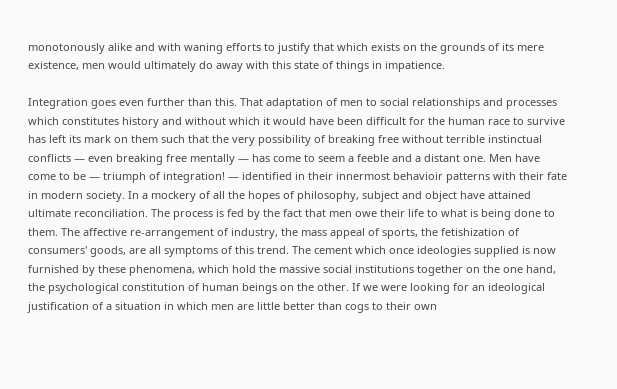monotonously alike and with waning efforts to justify that which exists on the grounds of its mere existence, men would ultimately do away with this state of things in impatience.

Integration goes even further than this. That adaptation of men to social relationships and processes which constitutes history and without which it would have been difficult for the human race to survive has left its mark on them such that the very possibility of breaking free without terrible instinctual conflicts — even breaking free mentally — has come to seem a feeble and a distant one. Men have come to be — triumph of integration! — identified in their innermost behavioir patterns with their fate in modern society. In a mockery of all the hopes of philosophy, subject and object have attained ultimate reconciliation. The process is fed by the fact that men owe their life to what is being done to them. The affective re-arrangement of industry, the mass appeal of sports, the fetishization of consumers' goods, are all symptoms of this trend. The cement which once ideologies supplied is now furnished by these phenomena, which hold the massive social institutions together on the one hand, the psychological constitution of human beings on the other. If we were looking for an ideological justification of a situation in which men are little better than cogs to their own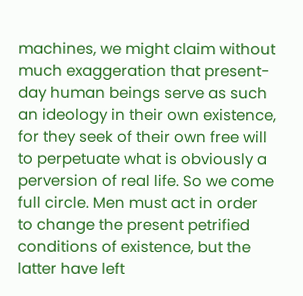machines, we might claim without much exaggeration that present-day human beings serve as such an ideology in their own existence, for they seek of their own free will to perpetuate what is obviously a perversion of real life. So we come full circle. Men must act in order to change the present petrified conditions of existence, but the latter have left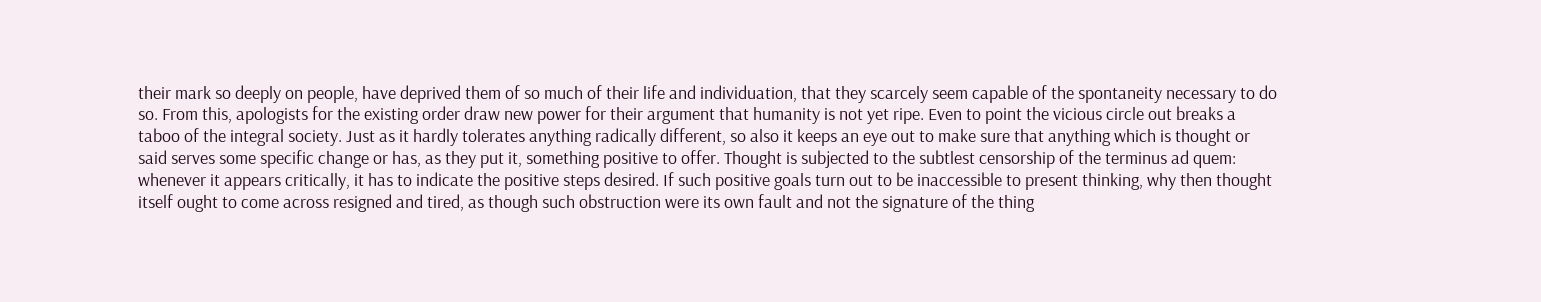their mark so deeply on people, have deprived them of so much of their life and individuation, that they scarcely seem capable of the spontaneity necessary to do so. From this, apologists for the existing order draw new power for their argument that humanity is not yet ripe. Even to point the vicious circle out breaks a taboo of the integral society. Just as it hardly tolerates anything radically different, so also it keeps an eye out to make sure that anything which is thought or said serves some specific change or has, as they put it, something positive to offer. Thought is subjected to the subtlest censorship of the terminus ad quem: whenever it appears critically, it has to indicate the positive steps desired. If such positive goals turn out to be inaccessible to present thinking, why then thought itself ought to come across resigned and tired, as though such obstruction were its own fault and not the signature of the thing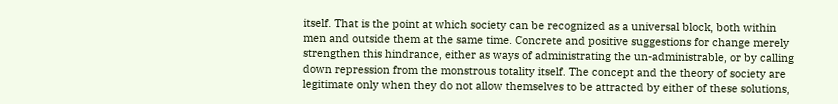itself. That is the point at which society can be recognized as a universal block, both within men and outside them at the same time. Concrete and positive suggestions for change merely strengthen this hindrance, either as ways of administrating the un-administrable, or by calling down repression from the monstrous totality itself. The concept and the theory of society are legitimate only when they do not allow themselves to be attracted by either of these solutions,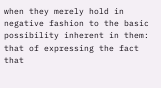when they merely hold in negative fashion to the basic possibility inherent in them: that of expressing the fact that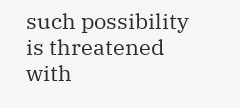such possibility is threatened with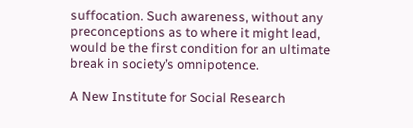suffocation. Such awareness, without any preconceptions as to where it might lead, would be the first condition for an ultimate break in society’s omnipotence.

A New Institute for Social Research